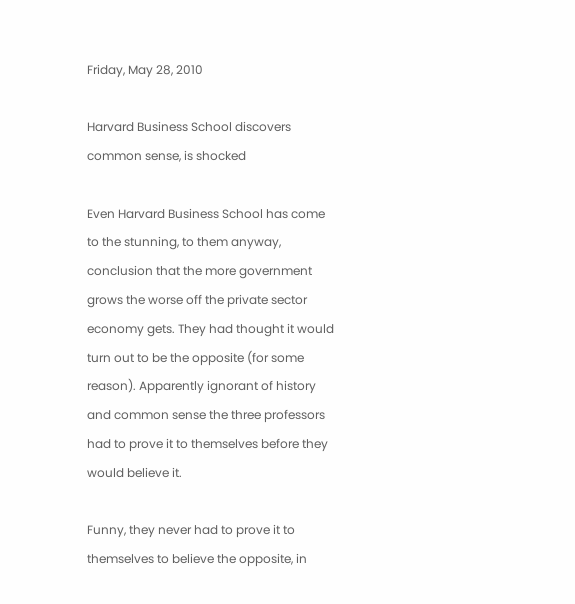Friday, May 28, 2010

Harvard Business School discovers common sense, is shocked

Even Harvard Business School has come to the stunning, to them anyway, conclusion that the more government grows the worse off the private sector economy gets. They had thought it would turn out to be the opposite (for some reason). Apparently ignorant of history and common sense the three professors had to prove it to themselves before they would believe it.

Funny, they never had to prove it to themselves to believe the opposite, in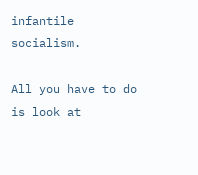infantile socialism.

All you have to do is look at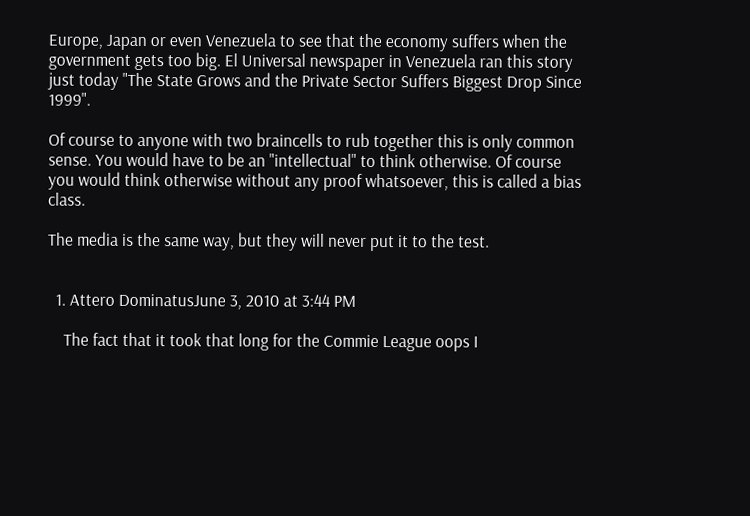Europe, Japan or even Venezuela to see that the economy suffers when the government gets too big. El Universal newspaper in Venezuela ran this story just today "The State Grows and the Private Sector Suffers Biggest Drop Since 1999".

Of course to anyone with two braincells to rub together this is only common sense. You would have to be an "intellectual" to think otherwise. Of course you would think otherwise without any proof whatsoever, this is called a bias class.

The media is the same way, but they will never put it to the test.


  1. Attero DominatusJune 3, 2010 at 3:44 PM

    The fact that it took that long for the Commie League oops I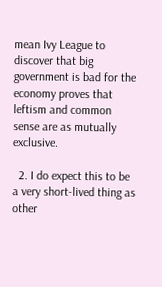mean Ivy League to discover that big government is bad for the economy proves that leftism and common sense are as mutually exclusive.

  2. I do expect this to be a very short-lived thing as other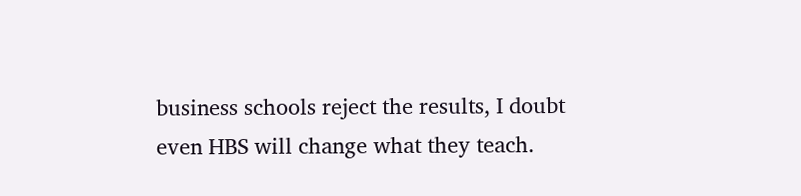business schools reject the results, I doubt even HBS will change what they teach.